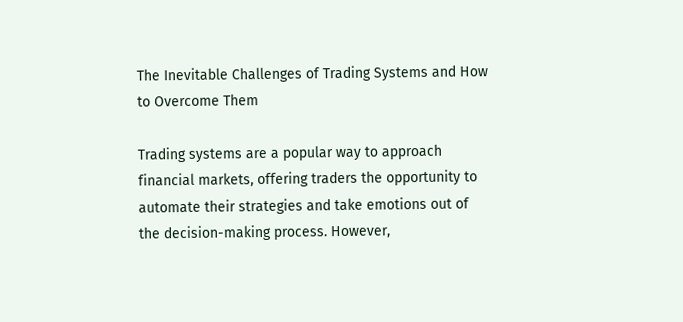The Inevitable Challenges of Trading Systems and How to Overcome Them

Trading systems are a popular way to approach financial markets, offering traders the opportunity to automate their strategies and take emotions out of the decision-making process. However,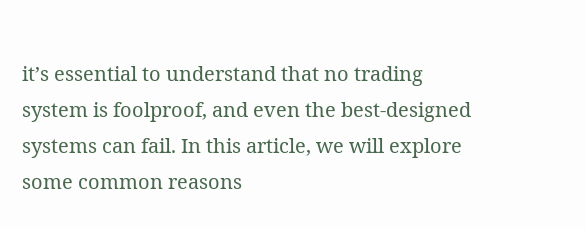it’s essential to understand that no trading system is foolproof, and even the best-designed systems can fail. In this article, we will explore some common reasons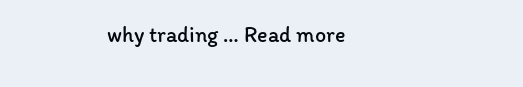why trading … Read more